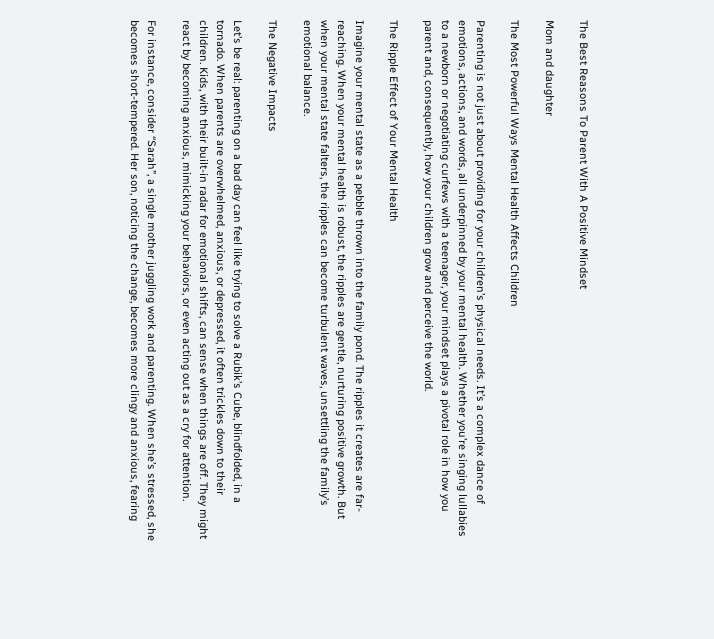The Best Reasons To Parent With A Positive Mindset

Mom and daughter

The Most Powerful Ways Mental Health Affects Children

Parenting is not just about providing for your children’s physical needs. It’s a complex dance of emotions, actions, and words, all underpinned by your mental health. Whether you’re singing lullabies to a newborn or negotiating curfews with a teenager, your mindset plays a pivotal role in how you parent and, consequently, how your children grow and perceive the world.

The Ripple Effect of Your Mental Health

Imagine your mental state as a pebble thrown into the family pond. The ripples it creates are far-reaching. When your mental health is robust, the ripples are gentle, nurturing positive growth. But when your mental state falters, the ripples can become turbulent waves, unsettling the family’s emotional balance.

The Negative Impacts

Let’s be real: parenting on a bad day can feel like trying to solve a Rubik’s Cube, blindfolded, in a tornado. When parents are overwhelmed, anxious, or depressed, it often trickles down to their children. Kids, with their built-in radar for emotional shifts, can sense when things are off. They might react by becoming anxious, mimicking your behaviors, or even acting out as a cry for attention.

For instance, consider “Sarah”, a single mother juggling work and parenting. When she’s stressed, she becomes short-tempered. Her son, noticing the change, becomes more clingy and anxious, fearing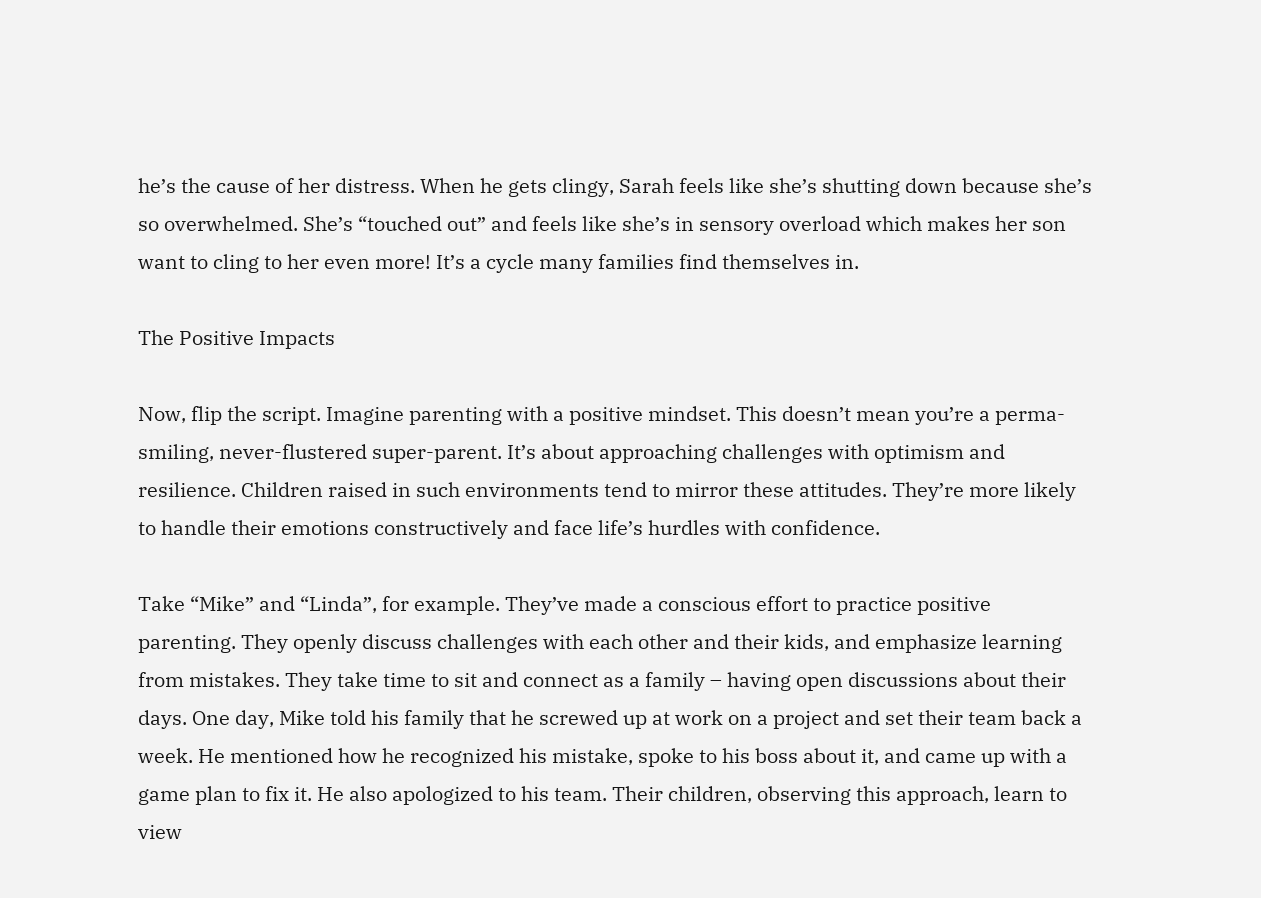he’s the cause of her distress. When he gets clingy, Sarah feels like she’s shutting down because she’s so overwhelmed. She’s “touched out” and feels like she’s in sensory overload which makes her son want to cling to her even more! It’s a cycle many families find themselves in.

The Positive Impacts

Now, flip the script. Imagine parenting with a positive mindset. This doesn’t mean you’re a perma-smiling, never-flustered super-parent. It’s about approaching challenges with optimism and resilience. Children raised in such environments tend to mirror these attitudes. They’re more likely to handle their emotions constructively and face life’s hurdles with confidence.

Take “Mike” and “Linda”, for example. They’ve made a conscious effort to practice positive parenting. They openly discuss challenges with each other and their kids, and emphasize learning from mistakes. They take time to sit and connect as a family – having open discussions about their days. One day, Mike told his family that he screwed up at work on a project and set their team back a week. He mentioned how he recognized his mistake, spoke to his boss about it, and came up with a game plan to fix it. He also apologized to his team. Their children, observing this approach, learn to view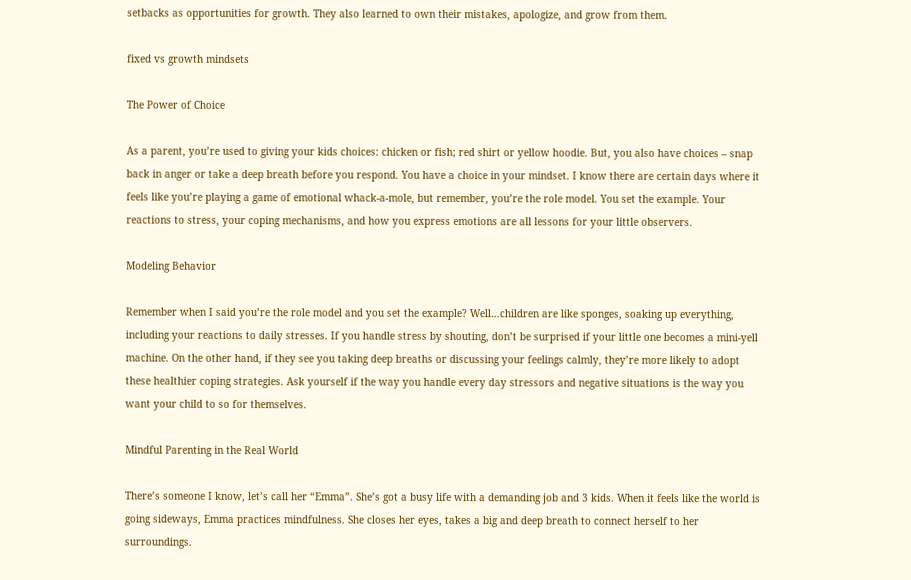setbacks as opportunities for growth. They also learned to own their mistakes, apologize, and grow from them.

fixed vs growth mindsets

The Power of Choice

As a parent, you’re used to giving your kids choices: chicken or fish; red shirt or yellow hoodie. But, you also have choices – snap back in anger or take a deep breath before you respond. You have a choice in your mindset. I know there are certain days where it feels like you’re playing a game of emotional whack-a-mole, but remember, you’re the role model. You set the example. Your reactions to stress, your coping mechanisms, and how you express emotions are all lessons for your little observers.

Modeling Behavior

Remember when I said you’re the role model and you set the example? Well…children are like sponges, soaking up everything, including your reactions to daily stresses. If you handle stress by shouting, don’t be surprised if your little one becomes a mini-yell machine. On the other hand, if they see you taking deep breaths or discussing your feelings calmly, they’re more likely to adopt these healthier coping strategies. Ask yourself if the way you handle every day stressors and negative situations is the way you want your child to so for themselves.

Mindful Parenting in the Real World

There’s someone I know, let’s call her “Emma”. She’s got a busy life with a demanding job and 3 kids. When it feels like the world is going sideways, Emma practices mindfulness. She closes her eyes, takes a big and deep breath to connect herself to her surroundings.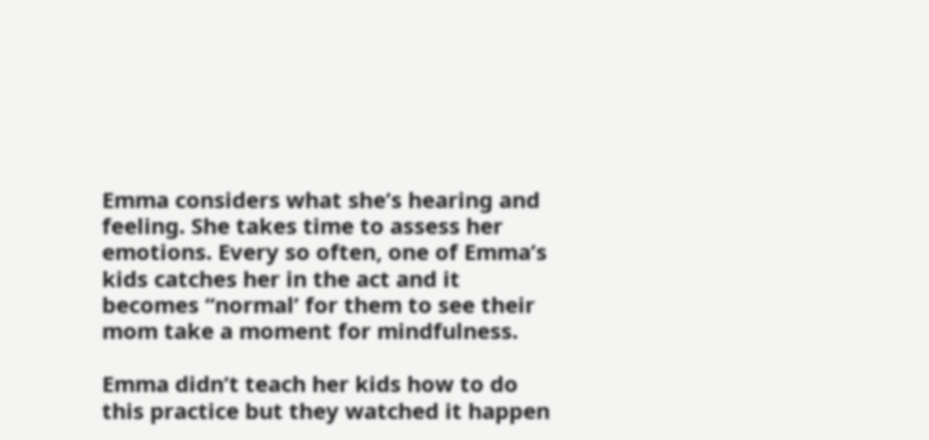Emma considers what she’s hearing and feeling. She takes time to assess her emotions. Every so often, one of Emma’s kids catches her in the act and it becomes “normal’ for them to see their mom take a moment for mindfulness.

Emma didn’t teach her kids how to do this practice but they watched it happen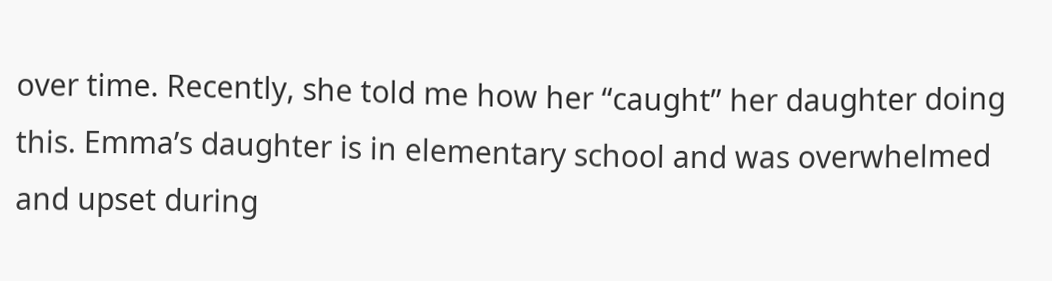over time. Recently, she told me how her “caught” her daughter doing this. Emma’s daughter is in elementary school and was overwhelmed and upset during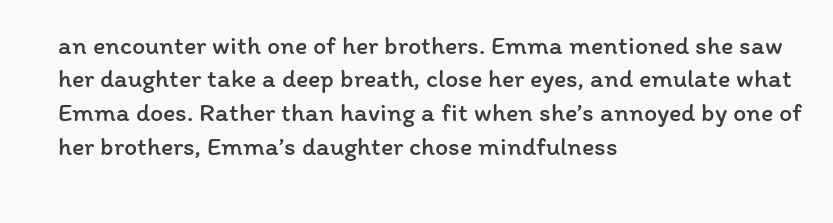an encounter with one of her brothers. Emma mentioned she saw her daughter take a deep breath, close her eyes, and emulate what Emma does. Rather than having a fit when she’s annoyed by one of her brothers, Emma’s daughter chose mindfulness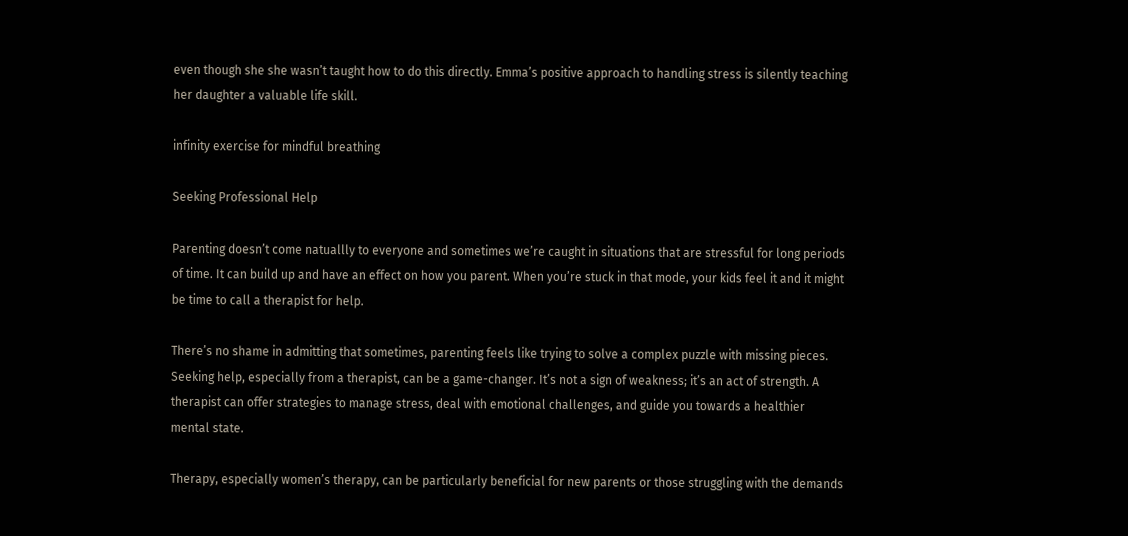even though she she wasn’t taught how to do this directly. Emma’s positive approach to handling stress is silently teaching her daughter a valuable life skill.

infinity exercise for mindful breathing

Seeking Professional Help

Parenting doesn’t come natuallly to everyone and sometimes we’re caught in situations that are stressful for long periods of time. It can build up and have an effect on how you parent. When you’re stuck in that mode, your kids feel it and it might be time to call a therapist for help.

There’s no shame in admitting that sometimes, parenting feels like trying to solve a complex puzzle with missing pieces. Seeking help, especially from a therapist, can be a game-changer. It’s not a sign of weakness; it’s an act of strength. A therapist can offer strategies to manage stress, deal with emotional challenges, and guide you towards a healthier mental state.

Therapy, especially women’s therapy, can be particularly beneficial for new parents or those struggling with the demands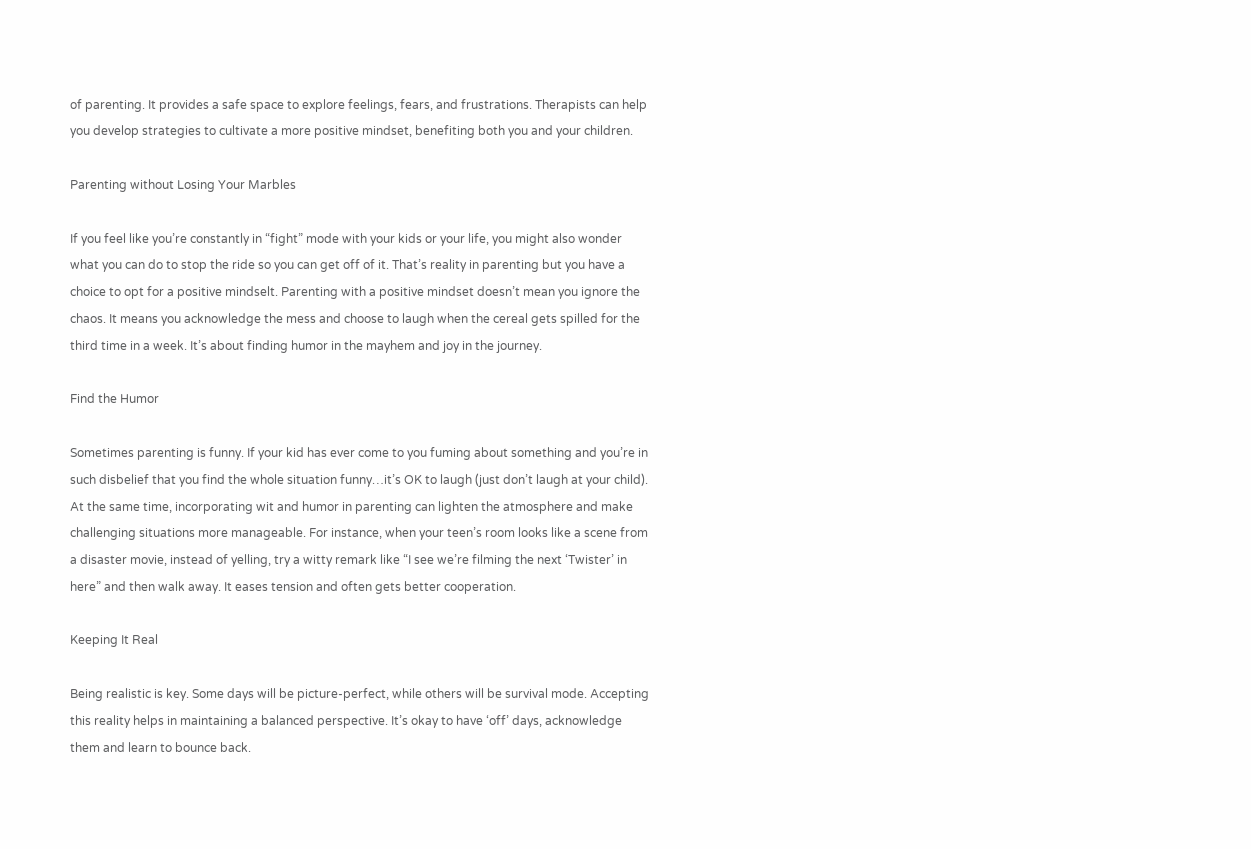of parenting. It provides a safe space to explore feelings, fears, and frustrations. Therapists can help you develop strategies to cultivate a more positive mindset, benefiting both you and your children.

Parenting without Losing Your Marbles

If you feel like you’re constantly in “fight” mode with your kids or your life, you might also wonder what you can do to stop the ride so you can get off of it. That’s reality in parenting but you have a choice to opt for a positive mindselt. Parenting with a positive mindset doesn’t mean you ignore the chaos. It means you acknowledge the mess and choose to laugh when the cereal gets spilled for the third time in a week. It’s about finding humor in the mayhem and joy in the journey.

Find the Humor

Sometimes parenting is funny. If your kid has ever come to you fuming about something and you’re in such disbelief that you find the whole situation funny…it’s OK to laugh (just don’t laugh at your child). At the same time, incorporating wit and humor in parenting can lighten the atmosphere and make challenging situations more manageable. For instance, when your teen’s room looks like a scene from a disaster movie, instead of yelling, try a witty remark like “I see we’re filming the next ‘Twister’ in here” and then walk away. It eases tension and often gets better cooperation.

Keeping It Real

Being realistic is key. Some days will be picture-perfect, while others will be survival mode. Accepting this reality helps in maintaining a balanced perspective. It’s okay to have ‘off’ days, acknowledge them and learn to bounce back.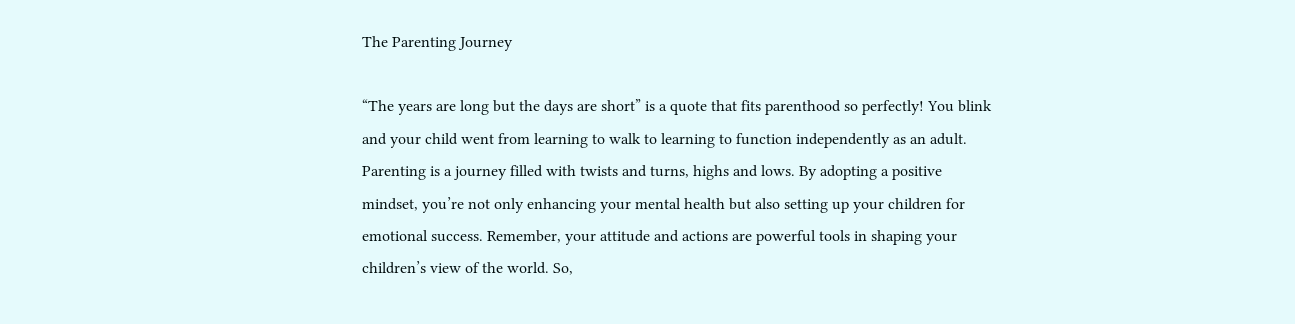The Parenting Journey

“The years are long but the days are short” is a quote that fits parenthood so perfectly! You blink and your child went from learning to walk to learning to function independently as an adult. Parenting is a journey filled with twists and turns, highs and lows. By adopting a positive mindset, you’re not only enhancing your mental health but also setting up your children for emotional success. Remember, your attitude and actions are powerful tools in shaping your children’s view of the world. So,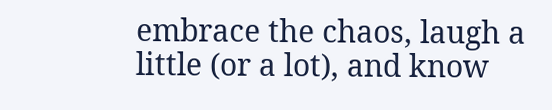embrace the chaos, laugh a little (or a lot), and know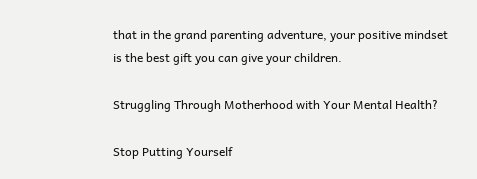that in the grand parenting adventure, your positive mindset is the best gift you can give your children.

Struggling Through Motherhood with Your Mental Health?

Stop Putting Yourself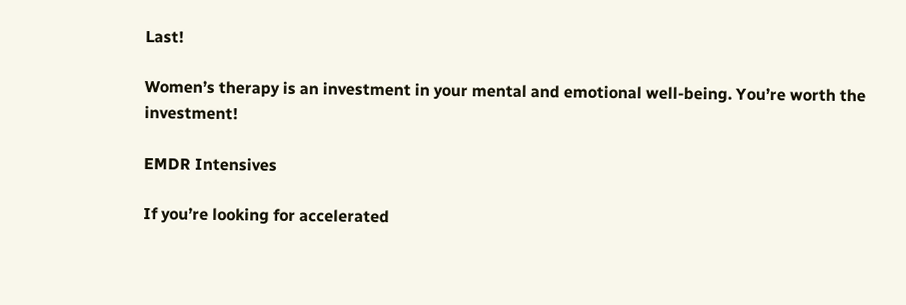Last!

Women’s therapy is an investment in your mental and emotional well-being. You’re worth the investment!

EMDR Intensives

If you’re looking for accelerated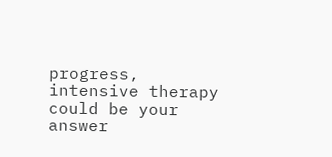progress, intensive therapy could be your answer